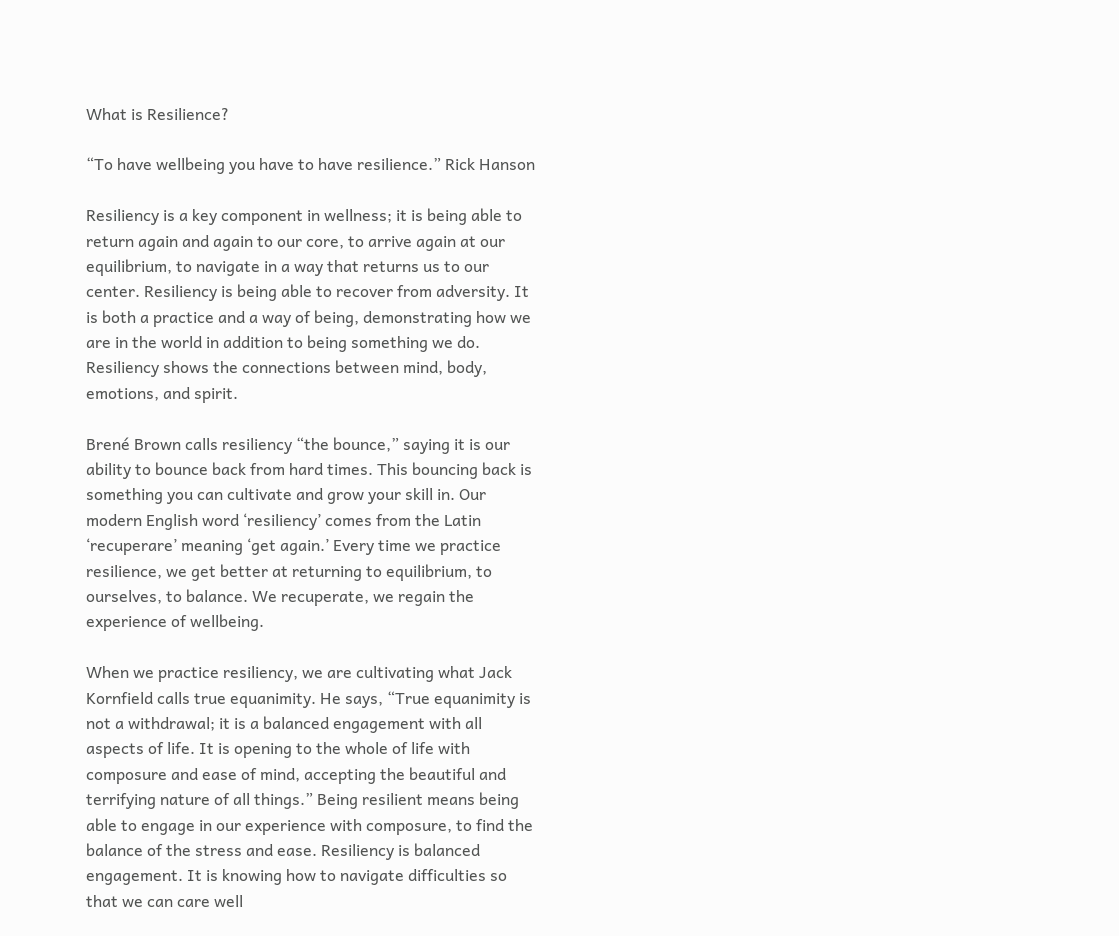What is Resilience?

“To have wellbeing you have to have resilience.” Rick Hanson

Resiliency is a key component in wellness; it is being able to return again and again to our core, to arrive again at our equilibrium, to navigate in a way that returns us to our center. Resiliency is being able to recover from adversity. It is both a practice and a way of being, demonstrating how we are in the world in addition to being something we do. Resiliency shows the connections between mind, body, emotions, and spirit.

Brené Brown calls resiliency “the bounce,” saying it is our ability to bounce back from hard times. This bouncing back is something you can cultivate and grow your skill in. Our modern English word ‘resiliency’ comes from the Latin ‘recuperare’ meaning ‘get again.’ Every time we practice resilience, we get better at returning to equilibrium, to ourselves, to balance. We recuperate, we regain the experience of wellbeing.

When we practice resiliency, we are cultivating what Jack Kornfield calls true equanimity. He says, “True equanimity is not a withdrawal; it is a balanced engagement with all aspects of life. It is opening to the whole of life with composure and ease of mind, accepting the beautiful and terrifying nature of all things.” Being resilient means being able to engage in our experience with composure, to find the balance of the stress and ease. Resiliency is balanced engagement. It is knowing how to navigate difficulties so that we can care well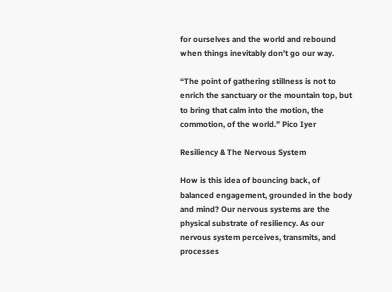for ourselves and the world and rebound when things inevitably don’t go our way.

“The point of gathering stillness is not to enrich the sanctuary or the mountain top, but to bring that calm into the motion, the commotion, of the world.” Pico Iyer

Resiliency & The Nervous System

How is this idea of bouncing back, of balanced engagement, grounded in the body and mind? Our nervous systems are the physical substrate of resiliency. As our nervous system perceives, transmits, and processes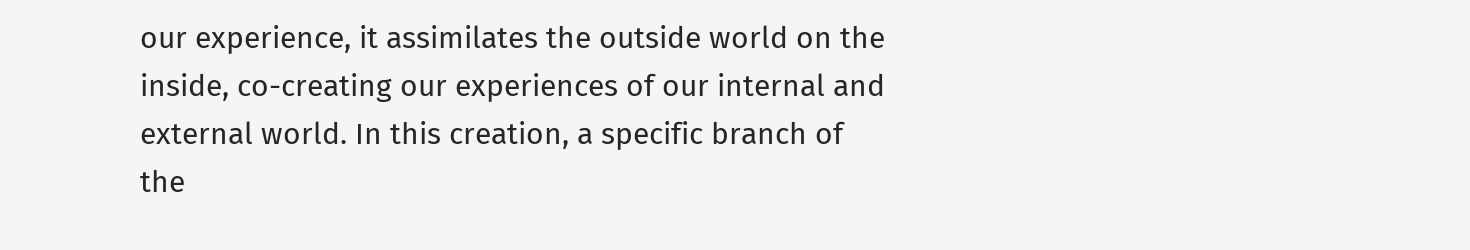our experience, it assimilates the outside world on the inside, co-creating our experiences of our internal and external world. In this creation, a specific branch of the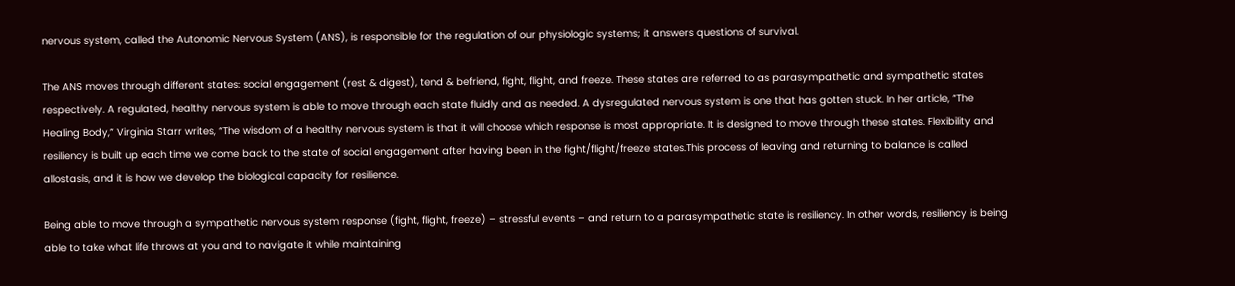nervous system, called the Autonomic Nervous System (ANS), is responsible for the regulation of our physiologic systems; it answers questions of survival.

The ANS moves through different states: social engagement (rest & digest), tend & befriend, fight, flight, and freeze. These states are referred to as parasympathetic and sympathetic states respectively. A regulated, healthy nervous system is able to move through each state fluidly and as needed. A dysregulated nervous system is one that has gotten stuck. In her article, “The Healing Body,” Virginia Starr writes, “The wisdom of a healthy nervous system is that it will choose which response is most appropriate. It is designed to move through these states. Flexibility and resiliency is built up each time we come back to the state of social engagement after having been in the fight/flight/freeze states.This process of leaving and returning to balance is called allostasis, and it is how we develop the biological capacity for resilience.

Being able to move through a sympathetic nervous system response (fight, flight, freeze) – stressful events – and return to a parasympathetic state is resiliency. In other words, resiliency is being able to take what life throws at you and to navigate it while maintaining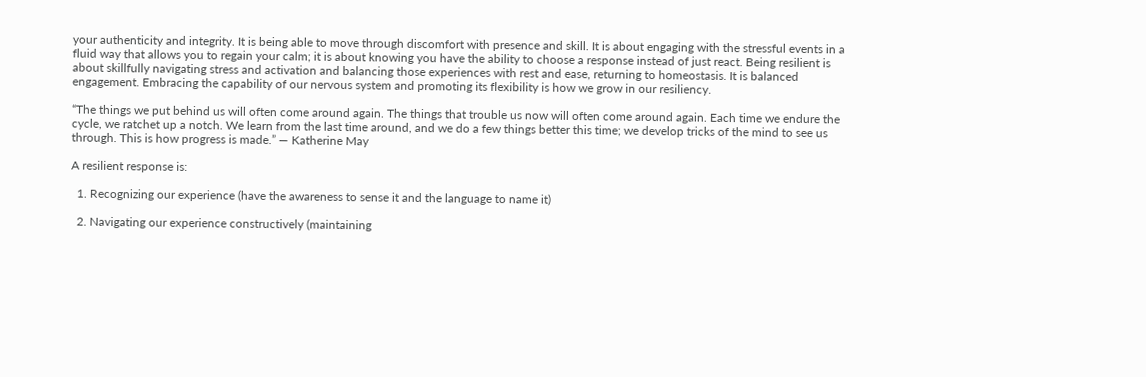your authenticity and integrity. It is being able to move through discomfort with presence and skill. It is about engaging with the stressful events in a fluid way that allows you to regain your calm; it is about knowing you have the ability to choose a response instead of just react. Being resilient is about skillfully navigating stress and activation and balancing those experiences with rest and ease, returning to homeostasis. It is balanced engagement. Embracing the capability of our nervous system and promoting its flexibility is how we grow in our resiliency.

“The things we put behind us will often come around again. The things that trouble us now will often come around again. Each time we endure the cycle, we ratchet up a notch. We learn from the last time around, and we do a few things better this time; we develop tricks of the mind to see us through. This is how progress is made.” ― Katherine May

A resilient response is:

  1. Recognizing our experience (have the awareness to sense it and the language to name it)

  2. Navigating our experience constructively (maintaining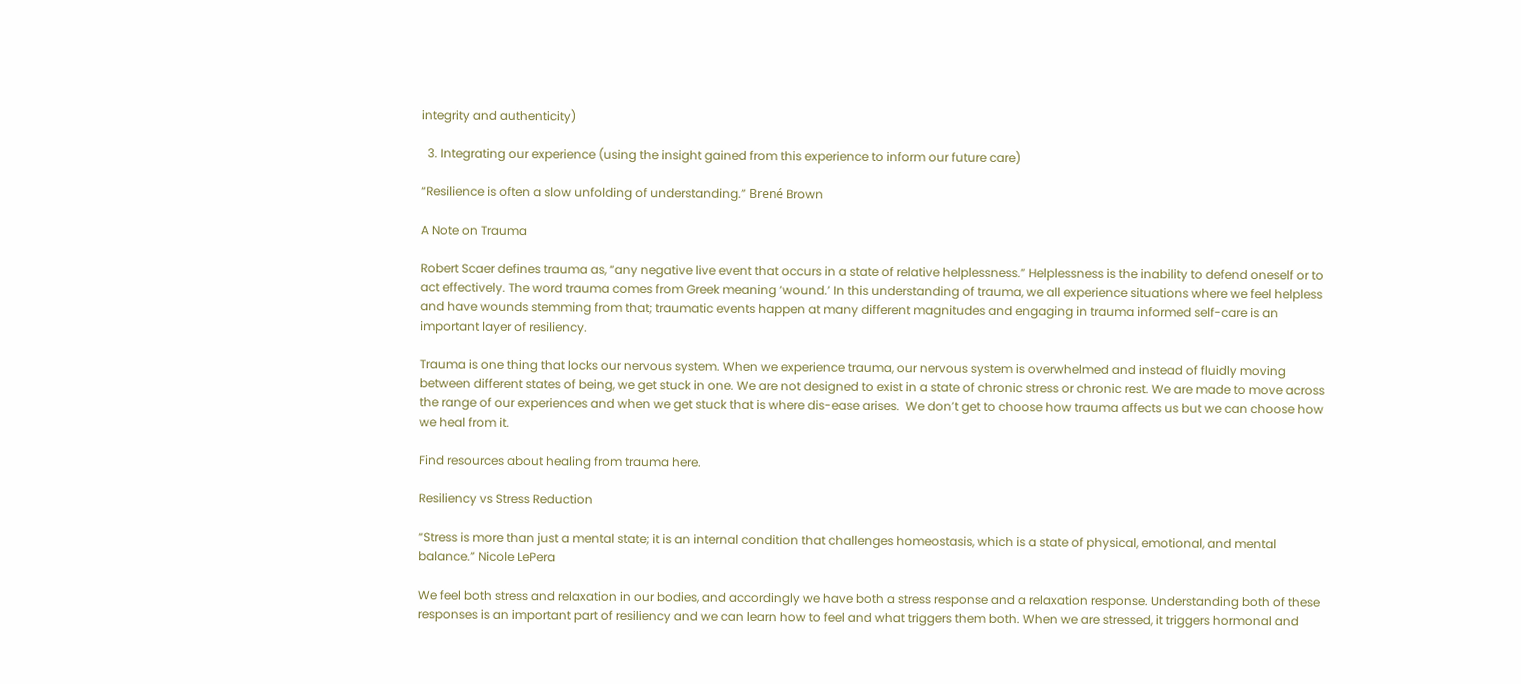integrity and authenticity)

  3. Integrating our experience (using the insight gained from this experience to inform our future care)

“Resilience is often a slow unfolding of understanding.” Brené Brown

A Note on Trauma

Robert Scaer defines trauma as, “any negative live event that occurs in a state of relative helplessness.” Helplessness is the inability to defend oneself or to act effectively. The word trauma comes from Greek meaning ‘wound.’ In this understanding of trauma, we all experience situations where we feel helpless and have wounds stemming from that; traumatic events happen at many different magnitudes and engaging in trauma informed self-care is an important layer of resiliency.

Trauma is one thing that locks our nervous system. When we experience trauma, our nervous system is overwhelmed and instead of fluidly moving between different states of being, we get stuck in one. We are not designed to exist in a state of chronic stress or chronic rest. We are made to move across the range of our experiences and when we get stuck that is where dis-ease arises.  We don’t get to choose how trauma affects us but we can choose how we heal from it.

Find resources about healing from trauma here.

Resiliency vs Stress Reduction

“Stress is more than just a mental state; it is an internal condition that challenges homeostasis, which is a state of physical, emotional, and mental balance.” Nicole LePera

We feel both stress and relaxation in our bodies, and accordingly we have both a stress response and a relaxation response. Understanding both of these responses is an important part of resiliency and we can learn how to feel and what triggers them both. When we are stressed, it triggers hormonal and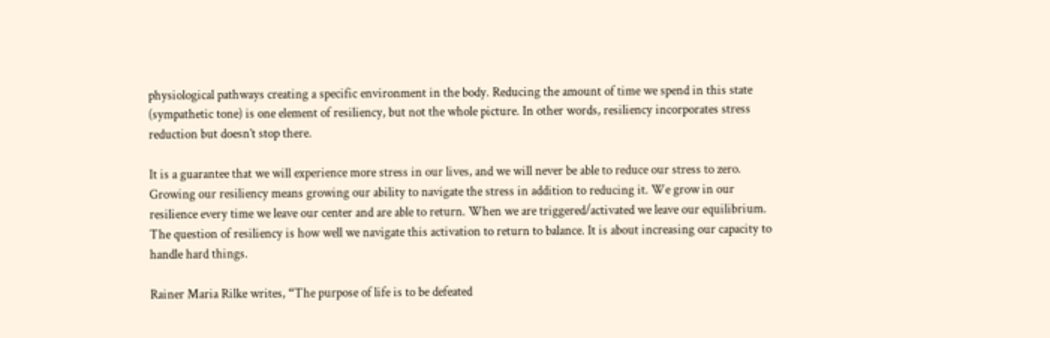physiological pathways creating a specific environment in the body. Reducing the amount of time we spend in this state (sympathetic tone) is one element of resiliency, but not the whole picture. In other words, resiliency incorporates stress reduction but doesn’t stop there.

It is a guarantee that we will experience more stress in our lives, and we will never be able to reduce our stress to zero. Growing our resiliency means growing our ability to navigate the stress in addition to reducing it. We grow in our resilience every time we leave our center and are able to return. When we are triggered/activated we leave our equilibrium. The question of resiliency is how well we navigate this activation to return to balance. It is about increasing our capacity to handle hard things.

Rainer Maria Rilke writes, “The purpose of life is to be defeated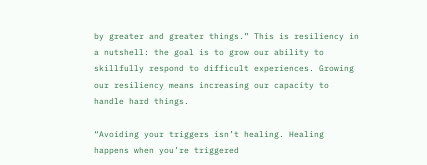by greater and greater things.” This is resiliency in a nutshell: the goal is to grow our ability to skillfully respond to difficult experiences. Growing our resiliency means increasing our capacity to handle hard things.

“Avoiding your triggers isn’t healing. Healing happens when you’re triggered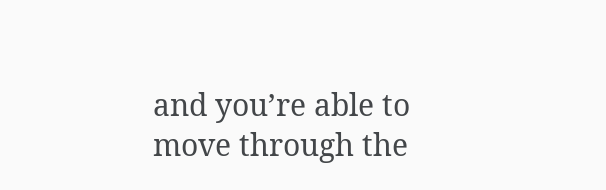and you’re able to move through the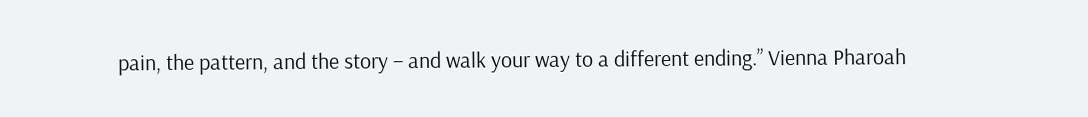pain, the pattern, and the story – and walk your way to a different ending.” Vienna Pharoah